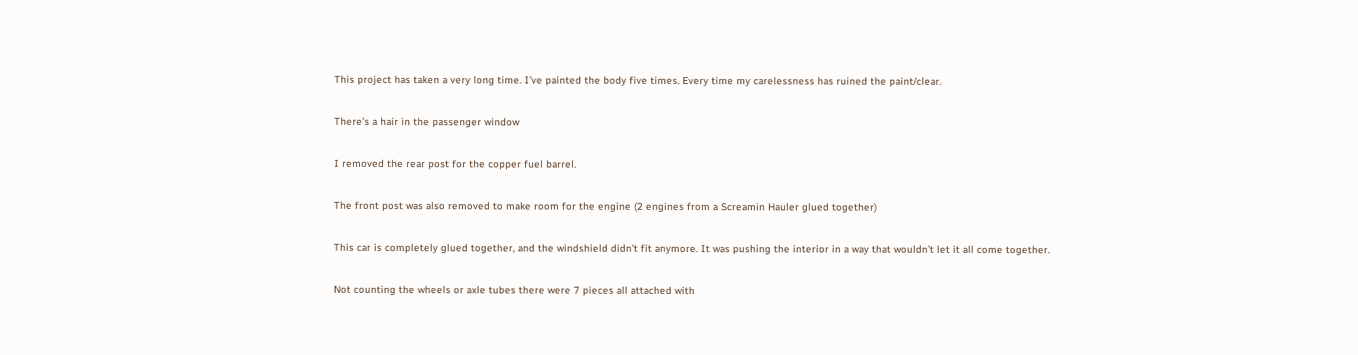This project has taken a very long time. I’ve painted the body five times. Every time my carelessness has ruined the paint/clear.

There’s a hair in the passenger window

I removed the rear post for the copper fuel barrel.

The front post was also removed to make room for the engine (2 engines from a Screamin Hauler glued together)

This car is completely glued together, and the windshield didn’t fit anymore. It was pushing the interior in a way that wouldn’t let it all come together.

Not counting the wheels or axle tubes there were 7 pieces all attached with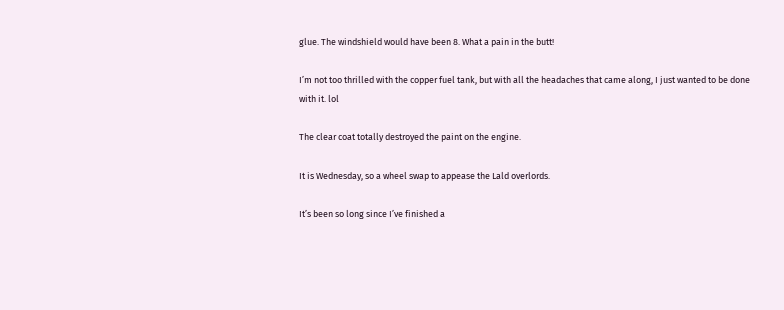glue. The windshield would have been 8. What a pain in the butt!

I’m not too thrilled with the copper fuel tank, but with all the headaches that came along, I just wanted to be done with it. lol

The clear coat totally destroyed the paint on the engine.

It is Wednesday, so a wheel swap to appease the Lald overlords.

It’s been so long since I’ve finished a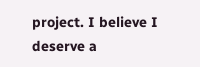project. I believe I deserve a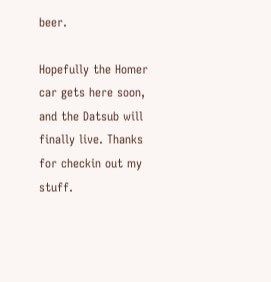beer.

Hopefully the Homer car gets here soon, and the Datsub will finally live. Thanks for checkin out my stuff.